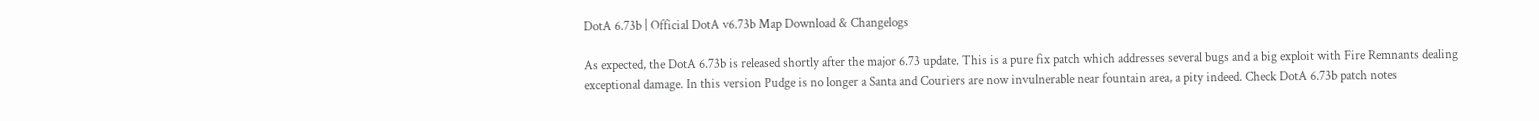DotA 6.73b | Official DotA v6.73b Map Download & Changelogs

As expected, the DotA 6.73b is released shortly after the major 6.73 update. This is a pure fix patch which addresses several bugs and a big exploit with Fire Remnants dealing exceptional damage. In this version Pudge is no longer a Santa and Couriers are now invulnerable near fountain area, a pity indeed. Check DotA 6.73b patch notes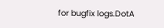for bugfix logs.DotA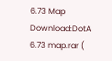6.73 Map Download:DotA 6.73 map.rar (